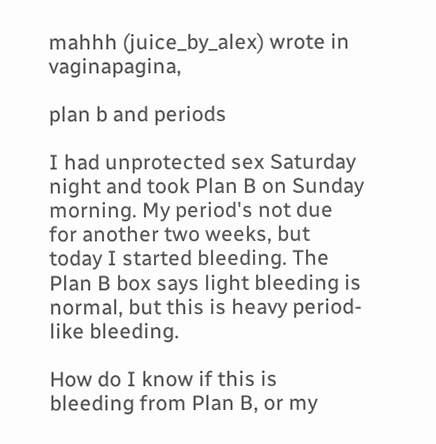mahhh (juice_by_alex) wrote in vaginapagina,

plan b and periods

I had unprotected sex Saturday night and took Plan B on Sunday morning. My period's not due for another two weeks, but today I started bleeding. The Plan B box says light bleeding is normal, but this is heavy period-like bleeding.

How do I know if this is bleeding from Plan B, or my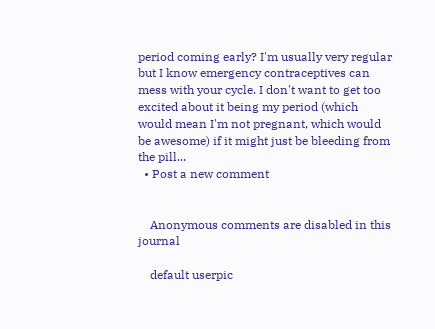period coming early? I'm usually very regular but I know emergency contraceptives can mess with your cycle. I don't want to get too excited about it being my period (which would mean I'm not pregnant, which would be awesome) if it might just be bleeding from the pill...
  • Post a new comment


    Anonymous comments are disabled in this journal

    default userpic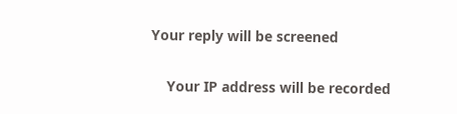Your reply will be screened

    Your IP address will be recorded